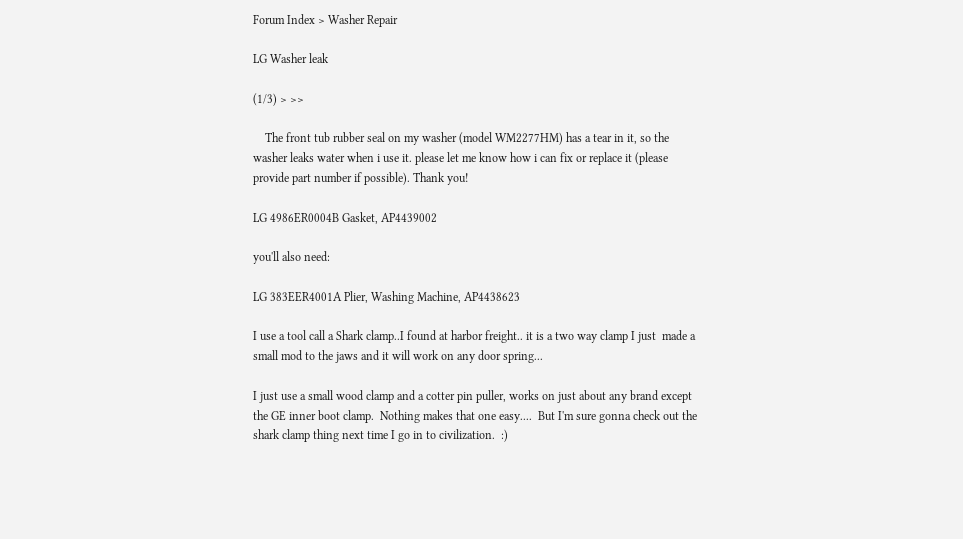Forum Index > Washer Repair

LG Washer leak

(1/3) > >>

    The front tub rubber seal on my washer (model WM2277HM) has a tear in it, so the washer leaks water when i use it. please let me know how i can fix or replace it (please provide part number if possible). Thank you!

LG 4986ER0004B Gasket, AP4439002

you'll also need:

LG 383EER4001A Plier, Washing Machine, AP4438623

I use a tool call a Shark clamp..I found at harbor freight.. it is a two way clamp I just  made a small mod to the jaws and it will work on any door spring...

I just use a small wood clamp and a cotter pin puller, works on just about any brand except the GE inner boot clamp.  Nothing makes that one easy....  But I'm sure gonna check out the shark clamp thing next time I go in to civilization.  :)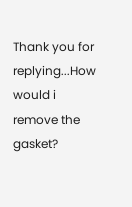Thank you for replying...How would i remove the gasket?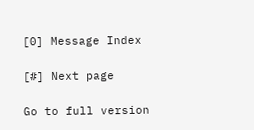[0] Message Index

[#] Next page

Go to full version